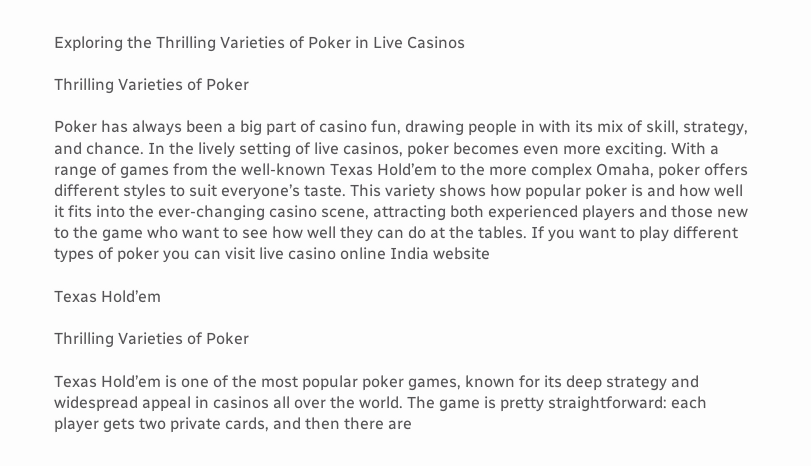Exploring the Thrilling Varieties of Poker in Live Casinos

Thrilling Varieties of Poker

Poker has always been a big part of casino fun, drawing people in with its mix of skill, strategy, and chance. In the lively setting of live casinos, poker becomes even more exciting. With a range of games from the well-known Texas Hold’em to the more complex Omaha, poker offers different styles to suit everyone’s taste. This variety shows how popular poker is and how well it fits into the ever-changing casino scene, attracting both experienced players and those new to the game who want to see how well they can do at the tables. If you want to play different types of poker you can visit live casino online India website

Texas Hold’em

Thrilling Varieties of Poker

Texas Hold’em is one of the most popular poker games, known for its deep strategy and widespread appeal in casinos all over the world. The game is pretty straightforward: each player gets two private cards, and then there are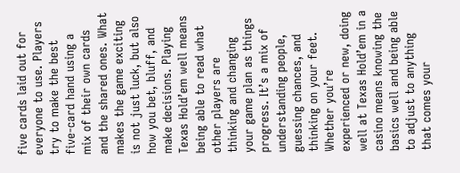five cards laid out for everyone to use. Players try to make the best five-card hand using a mix of their own cards and the shared ones. What makes the game exciting is not just luck, but also how you bet, bluff, and make decisions. Playing Texas Hold’em well means being able to read what other players are thinking and changing your game plan as things progress. It’s a mix of understanding people, guessing chances, and thinking on your feet. Whether you’re experienced or new, doing well at Texas Hold’em in a casino means knowing the basics well and being able to adjust to anything that comes your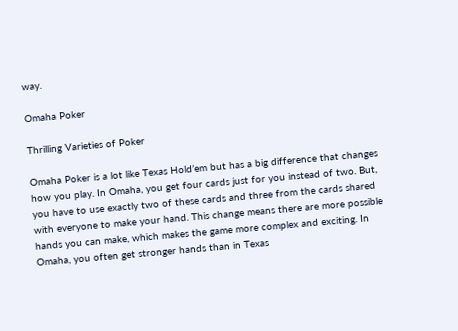way.

Omaha Poker

Thrilling Varieties of Poker

Omaha Poker is a lot like Texas Hold’em but has a big difference that changes how you play. In Omaha, you get four cards just for you instead of two. But, you have to use exactly two of these cards and three from the cards shared with everyone to make your hand. This change means there are more possible hands you can make, which makes the game more complex and exciting. In Omaha, you often get stronger hands than in Texas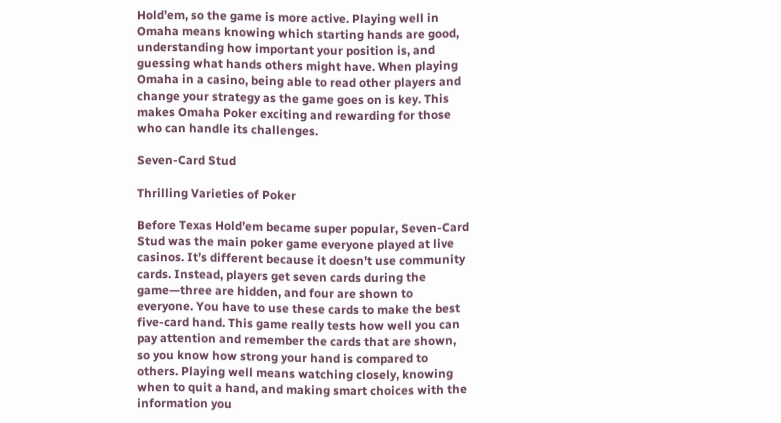Hold’em, so the game is more active. Playing well in Omaha means knowing which starting hands are good, understanding how important your position is, and guessing what hands others might have. When playing Omaha in a casino, being able to read other players and change your strategy as the game goes on is key. This makes Omaha Poker exciting and rewarding for those who can handle its challenges.

Seven-Card Stud

Thrilling Varieties of Poker

Before Texas Hold’em became super popular, Seven-Card Stud was the main poker game everyone played at live casinos. It’s different because it doesn’t use community cards. Instead, players get seven cards during the game—three are hidden, and four are shown to everyone. You have to use these cards to make the best five-card hand. This game really tests how well you can pay attention and remember the cards that are shown, so you know how strong your hand is compared to others. Playing well means watching closely, knowing when to quit a hand, and making smart choices with the information you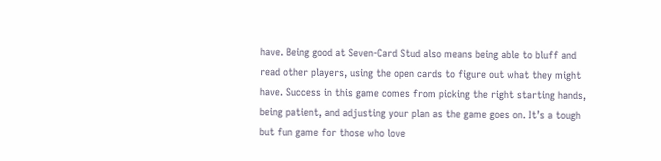have. Being good at Seven-Card Stud also means being able to bluff and read other players, using the open cards to figure out what they might have. Success in this game comes from picking the right starting hands, being patient, and adjusting your plan as the game goes on. It’s a tough but fun game for those who love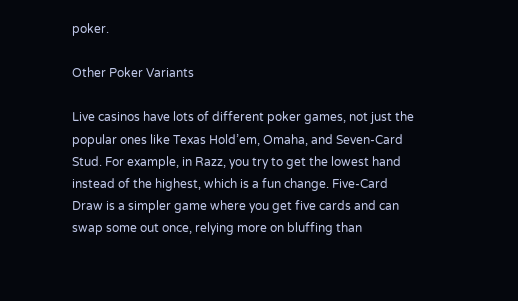poker.

Other Poker Variants

Live casinos have lots of different poker games, not just the popular ones like Texas Hold’em, Omaha, and Seven-Card Stud. For example, in Razz, you try to get the lowest hand instead of the highest, which is a fun change. Five-Card Draw is a simpler game where you get five cards and can swap some out once, relying more on bluffing than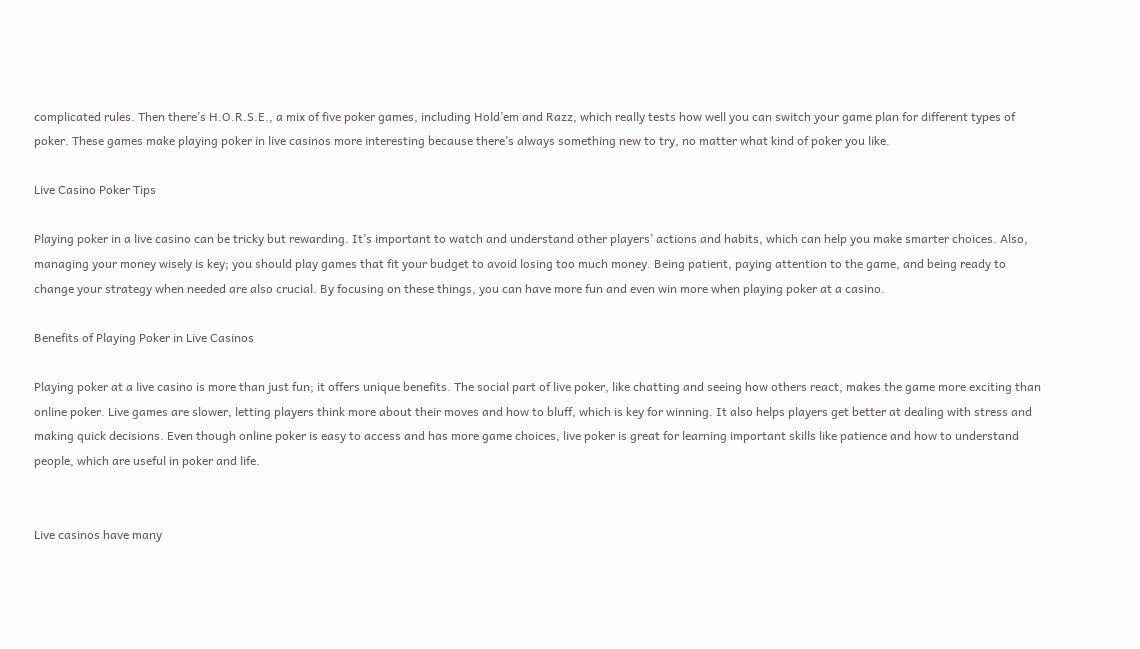complicated rules. Then there’s H.O.R.S.E., a mix of five poker games, including Hold’em and Razz, which really tests how well you can switch your game plan for different types of poker. These games make playing poker in live casinos more interesting because there’s always something new to try, no matter what kind of poker you like.

Live Casino Poker Tips

Playing poker in a live casino can be tricky but rewarding. It’s important to watch and understand other players’ actions and habits, which can help you make smarter choices. Also, managing your money wisely is key; you should play games that fit your budget to avoid losing too much money. Being patient, paying attention to the game, and being ready to change your strategy when needed are also crucial. By focusing on these things, you can have more fun and even win more when playing poker at a casino.

Benefits of Playing Poker in Live Casinos

Playing poker at a live casino is more than just fun; it offers unique benefits. The social part of live poker, like chatting and seeing how others react, makes the game more exciting than online poker. Live games are slower, letting players think more about their moves and how to bluff, which is key for winning. It also helps players get better at dealing with stress and making quick decisions. Even though online poker is easy to access and has more game choices, live poker is great for learning important skills like patience and how to understand people, which are useful in poker and life.


Live casinos have many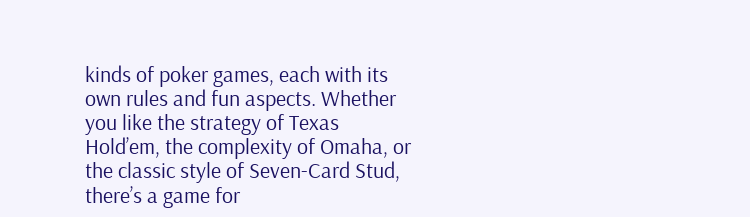kinds of poker games, each with its own rules and fun aspects. Whether you like the strategy of Texas Hold’em, the complexity of Omaha, or the classic style of Seven-Card Stud, there’s a game for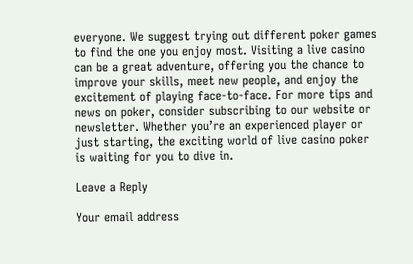everyone. We suggest trying out different poker games to find the one you enjoy most. Visiting a live casino can be a great adventure, offering you the chance to improve your skills, meet new people, and enjoy the excitement of playing face-to-face. For more tips and news on poker, consider subscribing to our website or newsletter. Whether you’re an experienced player or just starting, the exciting world of live casino poker is waiting for you to dive in.

Leave a Reply

Your email address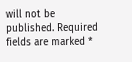will not be published. Required fields are marked *